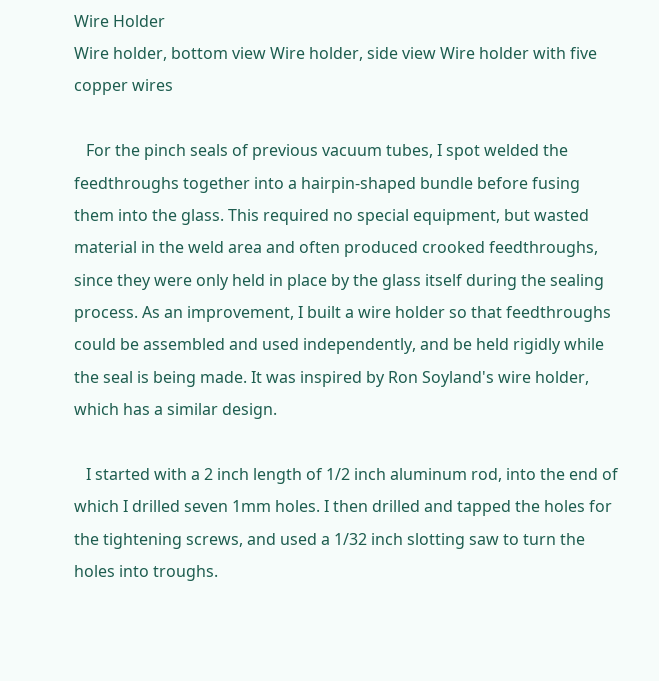Wire Holder
Wire holder, bottom view Wire holder, side view Wire holder with five copper wires

   For the pinch seals of previous vacuum tubes, I spot welded the feedthroughs together into a hairpin-shaped bundle before fusing them into the glass. This required no special equipment, but wasted material in the weld area and often produced crooked feedthroughs, since they were only held in place by the glass itself during the sealing process. As an improvement, I built a wire holder so that feedthroughs could be assembled and used independently, and be held rigidly while the seal is being made. It was inspired by Ron Soyland's wire holder, which has a similar design.

   I started with a 2 inch length of 1/2 inch aluminum rod, into the end of which I drilled seven 1mm holes. I then drilled and tapped the holes for the tightening screws, and used a 1/32 inch slotting saw to turn the holes into troughs.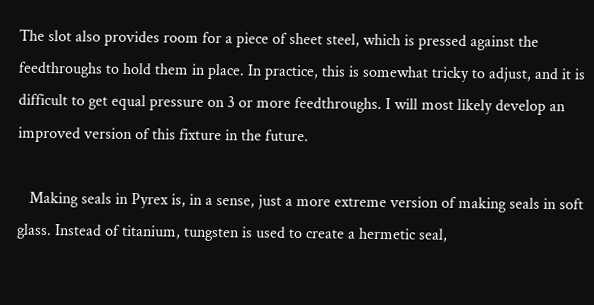The slot also provides room for a piece of sheet steel, which is pressed against the feedthroughs to hold them in place. In practice, this is somewhat tricky to adjust, and it is difficult to get equal pressure on 3 or more feedthroughs. I will most likely develop an improved version of this fixture in the future.

   Making seals in Pyrex is, in a sense, just a more extreme version of making seals in soft glass. Instead of titanium, tungsten is used to create a hermetic seal,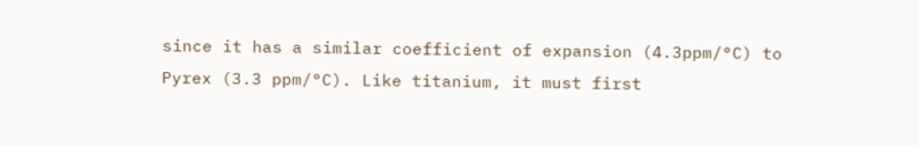since it has a similar coefficient of expansion (4.3ppm/°C) to Pyrex (3.3 ppm/°C). Like titanium, it must first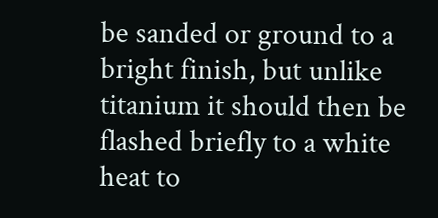be sanded or ground to a bright finish, but unlike titanium it should then be flashed briefly to a white heat to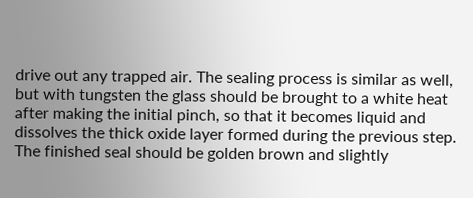drive out any trapped air. The sealing process is similar as well, but with tungsten the glass should be brought to a white heat after making the initial pinch, so that it becomes liquid and dissolves the thick oxide layer formed during the previous step. The finished seal should be golden brown and slightly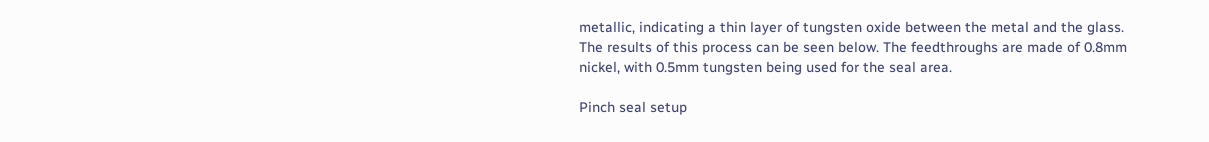metallic, indicating a thin layer of tungsten oxide between the metal and the glass. The results of this process can be seen below. The feedthroughs are made of 0.8mm nickel, with 0.5mm tungsten being used for the seal area.

Pinch seal setup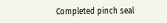Completed pinch seal